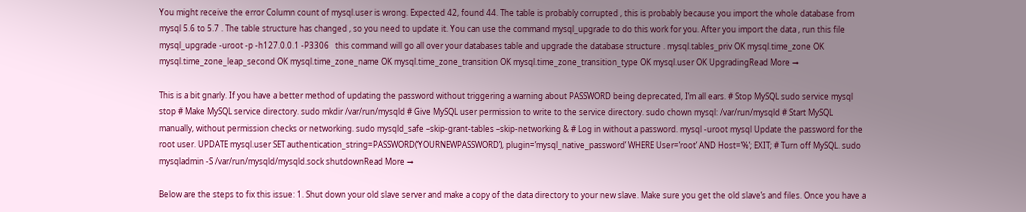You might receive the error Column count of mysql.user is wrong. Expected 42, found 44. The table is probably corrupted , this is probably because you import the whole database from mysql 5.6 to 5.7 . The table structure has changed , so you need to update it. You can use the command mysql_upgrade to do this work for you. After you import the data , run this file mysql_upgrade -uroot -p -h127.0.0.1 -P3306   this command will go all over your databases table and upgrade the database structure . mysql.tables_priv OK mysql.time_zone OK mysql.time_zone_leap_second OK mysql.time_zone_name OK mysql.time_zone_transition OK mysql.time_zone_transition_type OK mysql.user OK UpgradingRead More →

This is a bit gnarly. If you have a better method of updating the password without triggering a warning about PASSWORD being deprecated, I’m all ears. # Stop MySQL sudo service mysql stop # Make MySQL service directory. sudo mkdir /var/run/mysqld # Give MySQL user permission to write to the service directory. sudo chown mysql: /var/run/mysqld # Start MySQL manually, without permission checks or networking. sudo mysqld_safe –skip-grant-tables –skip-networking & # Log in without a password. mysql -uroot mysql Update the password for the root user. UPDATE mysql.user SET authentication_string=PASSWORD(‘YOURNEWPASSWORD’), plugin=’mysql_native_password’ WHERE User=’root’ AND Host=’%’; EXIT; # Turn off MySQL. sudo mysqladmin -S /var/run/mysqld/mysqld.sock shutdownRead More →

Below are the steps to fix this issue: 1. Shut down your old slave server and make a copy of the data directory to your new slave. Make sure you get the old slave’s and files. Once you have a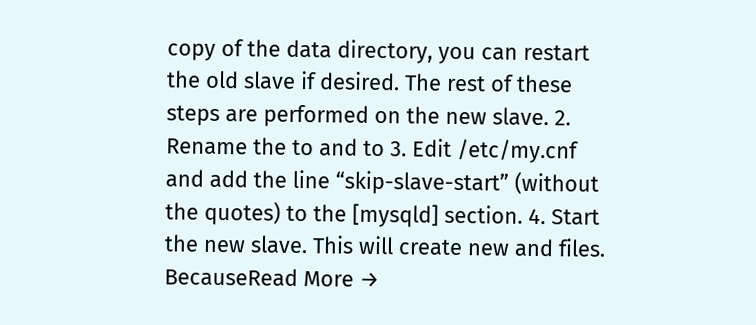copy of the data directory, you can restart the old slave if desired. The rest of these steps are performed on the new slave. 2. Rename the to and to 3. Edit /etc/my.cnf and add the line “skip-slave-start” (without the quotes) to the [mysqld] section. 4. Start the new slave. This will create new and files. BecauseRead More →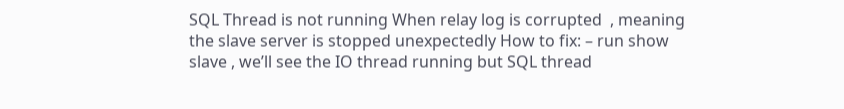SQL Thread is not running When relay log is corrupted  , meaning the slave server is stopped unexpectedly How to fix: – run show slave , we’ll see the IO thread running but SQL thread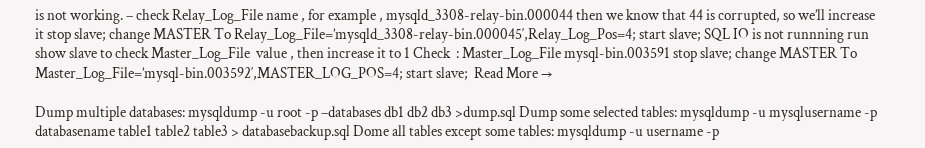is not working. – check Relay_Log_File name , for example , mysqld_3308-relay-bin.000044 then we know that 44 is corrupted, so we’ll increase it stop slave; change MASTER To Relay_Log_File=’mysqld_3308-relay-bin.000045′,Relay_Log_Pos=4; start slave; SQL IO is not runnning run show slave to check Master_Log_File  value , then increase it to 1 Check  : Master_Log_File mysql-bin.003591 stop slave; change MASTER To Master_Log_File=’mysql-bin.003592′,MASTER_LOG_POS=4; start slave;  Read More →

Dump multiple databases: mysqldump -u root -p –databases db1 db2 db3 >dump.sql Dump some selected tables: mysqldump -u mysqlusername -p databasename table1 table2 table3 > databasebackup.sql Dome all tables except some tables: mysqldump -u username -p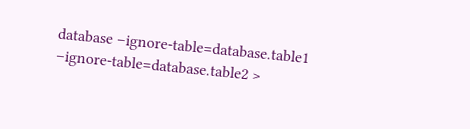database –ignore-table=database.table1 –ignore-table=database.table2 >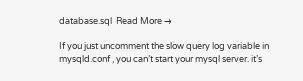database.sql  Read More →

If you just uncomment the slow query log variable in mysqld.conf , you can’t start your mysql server. it’s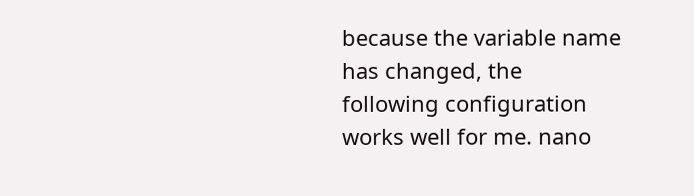because the variable name has changed, the following configuration works well for me. nano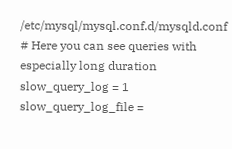/etc/mysql/mysql.conf.d/mysqld.conf # Here you can see queries with especially long duration slow_query_log = 1 slow_query_log_file =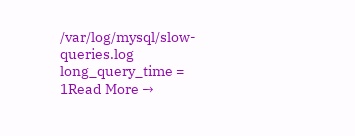/var/log/mysql/slow-queries.log long_query_time = 1Read More →